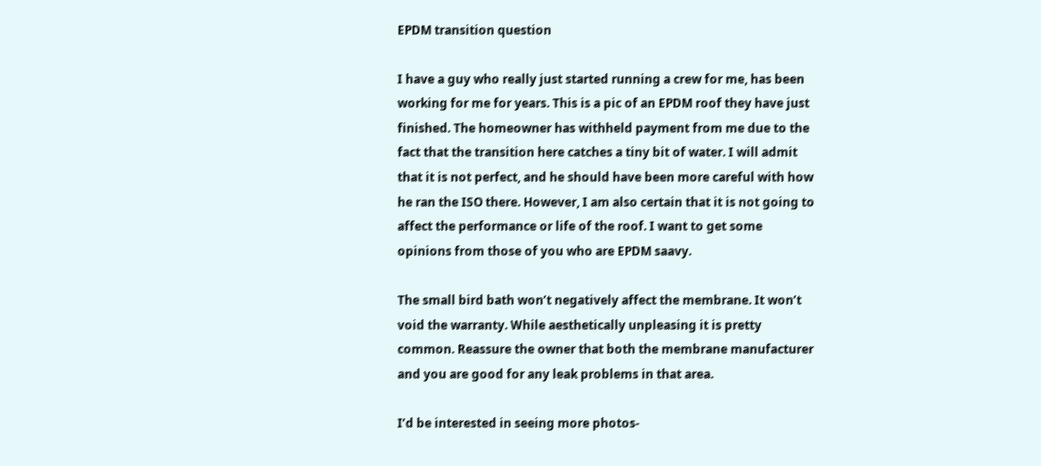EPDM transition question

I have a guy who really just started running a crew for me, has been working for me for years. This is a pic of an EPDM roof they have just finished. The homeowner has withheld payment from me due to the fact that the transition here catches a tiny bit of water. I will admit that it is not perfect, and he should have been more careful with how he ran the ISO there. However, I am also certain that it is not going to affect the performance or life of the roof. I want to get some opinions from those of you who are EPDM saavy.

The small bird bath won’t negatively affect the membrane. It won’t void the warranty. While aesthetically unpleasing it is pretty common. Reassure the owner that both the membrane manufacturer and you are good for any leak problems in that area.

I’d be interested in seeing more photos-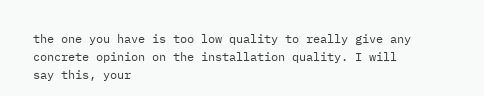the one you have is too low quality to really give any concrete opinion on the installation quality. I will say this, your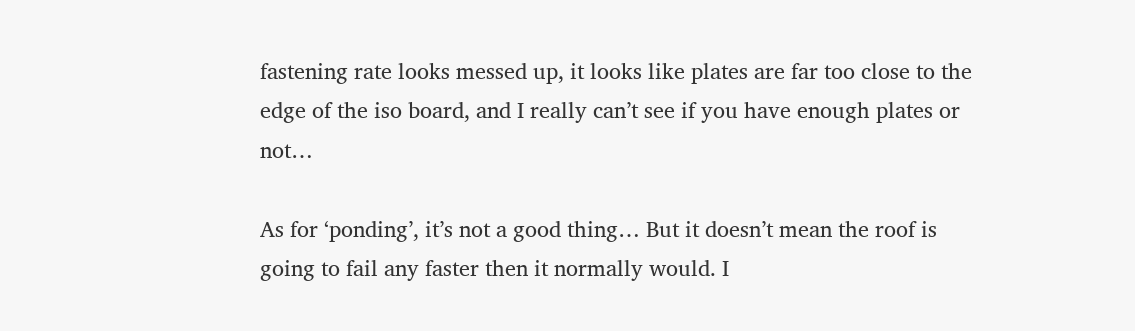fastening rate looks messed up, it looks like plates are far too close to the edge of the iso board, and I really can’t see if you have enough plates or not…

As for ‘ponding’, it’s not a good thing… But it doesn’t mean the roof is going to fail any faster then it normally would. I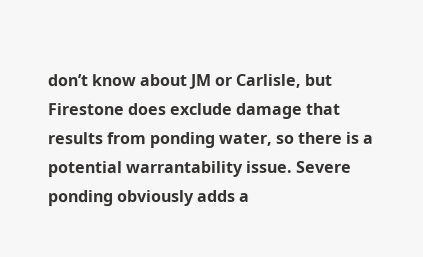don’t know about JM or Carlisle, but Firestone does exclude damage that results from ponding water, so there is a potential warrantability issue. Severe ponding obviously adds a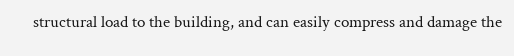structural load to the building, and can easily compress and damage the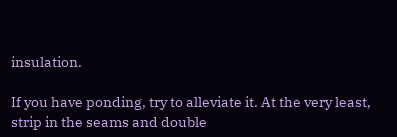insulation.

If you have ponding, try to alleviate it. At the very least, strip in the seams and double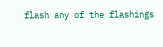flash any of the flashings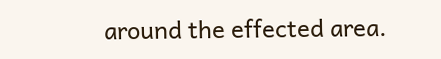around the effected area.